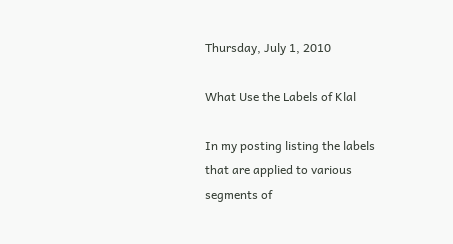Thursday, July 1, 2010

What Use the Labels of Klal

In my posting listing the labels that are applied to various segments of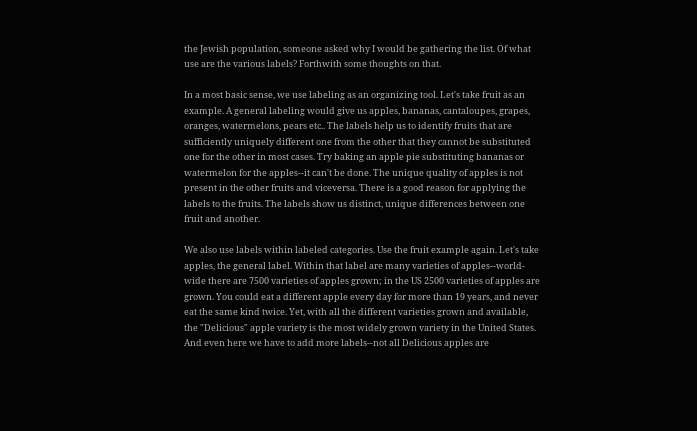the Jewish population, someone asked why I would be gathering the list. Of what use are the various labels? Forthwith some thoughts on that.

In a most basic sense, we use labeling as an organizing tool. Let's take fruit as an example. A general labeling would give us apples, bananas, cantaloupes, grapes, oranges, watermelons, pears etc.. The labels help us to identify fruits that are sufficiently uniquely different one from the other that they cannot be substituted one for the other in most cases. Try baking an apple pie substituting bananas or watermelon for the apples--it can't be done. The unique quality of apples is not present in the other fruits and viceversa. There is a good reason for applying the labels to the fruits. The labels show us distinct, unique differences between one fruit and another.

We also use labels within labeled categories. Use the fruit example again. Let's take apples, the general label. Within that label are many varieties of apples--world-wide there are 7500 varieties of apples grown; in the US 2500 varieties of apples are grown. You could eat a different apple every day for more than 19 years, and never eat the same kind twice. Yet, with all the different varieties grown and available, the "Delicious" apple variety is the most widely grown variety in the United States. And even here we have to add more labels--not all Delicious apples are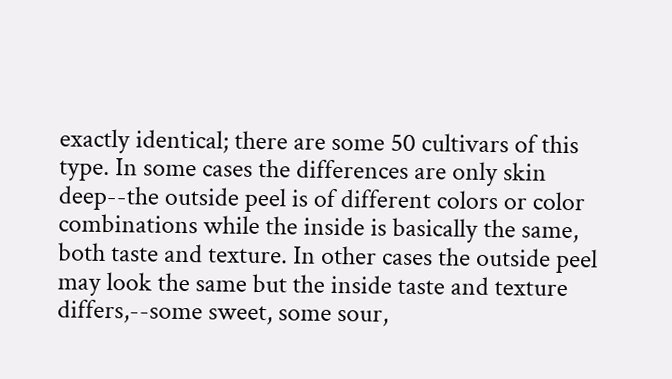exactly identical; there are some 50 cultivars of this type. In some cases the differences are only skin deep--the outside peel is of different colors or color combinations while the inside is basically the same, both taste and texture. In other cases the outside peel may look the same but the inside taste and texture differs,--some sweet, some sour,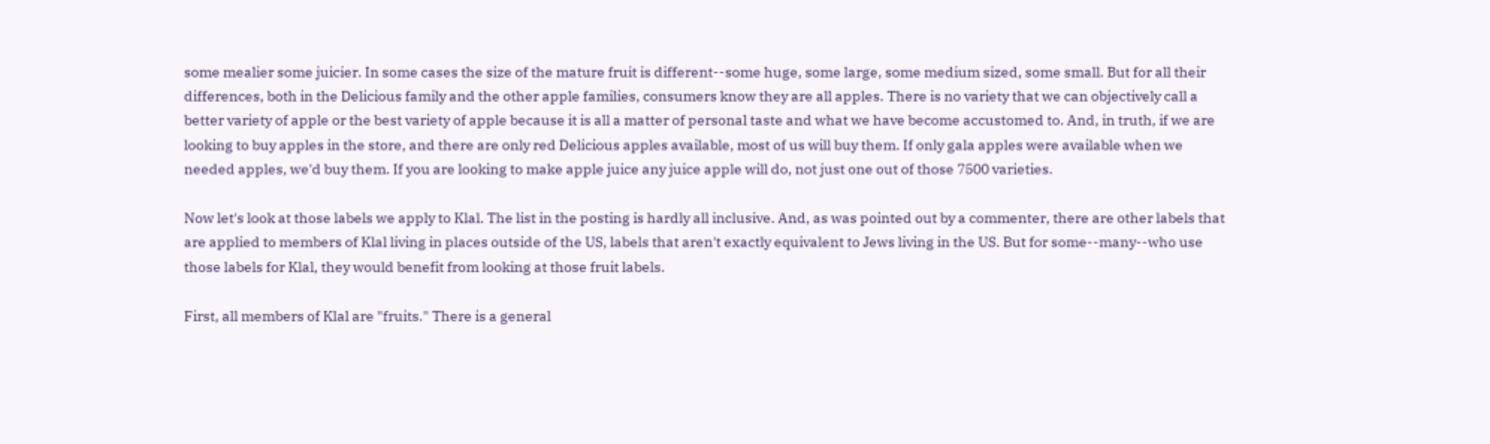some mealier some juicier. In some cases the size of the mature fruit is different--some huge, some large, some medium sized, some small. But for all their differences, both in the Delicious family and the other apple families, consumers know they are all apples. There is no variety that we can objectively call a better variety of apple or the best variety of apple because it is all a matter of personal taste and what we have become accustomed to. And, in truth, if we are looking to buy apples in the store, and there are only red Delicious apples available, most of us will buy them. If only gala apples were available when we needed apples, we'd buy them. If you are looking to make apple juice any juice apple will do, not just one out of those 7500 varieties.

Now let's look at those labels we apply to Klal. The list in the posting is hardly all inclusive. And, as was pointed out by a commenter, there are other labels that are applied to members of Klal living in places outside of the US, labels that aren't exactly equivalent to Jews living in the US. But for some--many--who use those labels for Klal, they would benefit from looking at those fruit labels.

First, all members of Klal are "fruits." There is a general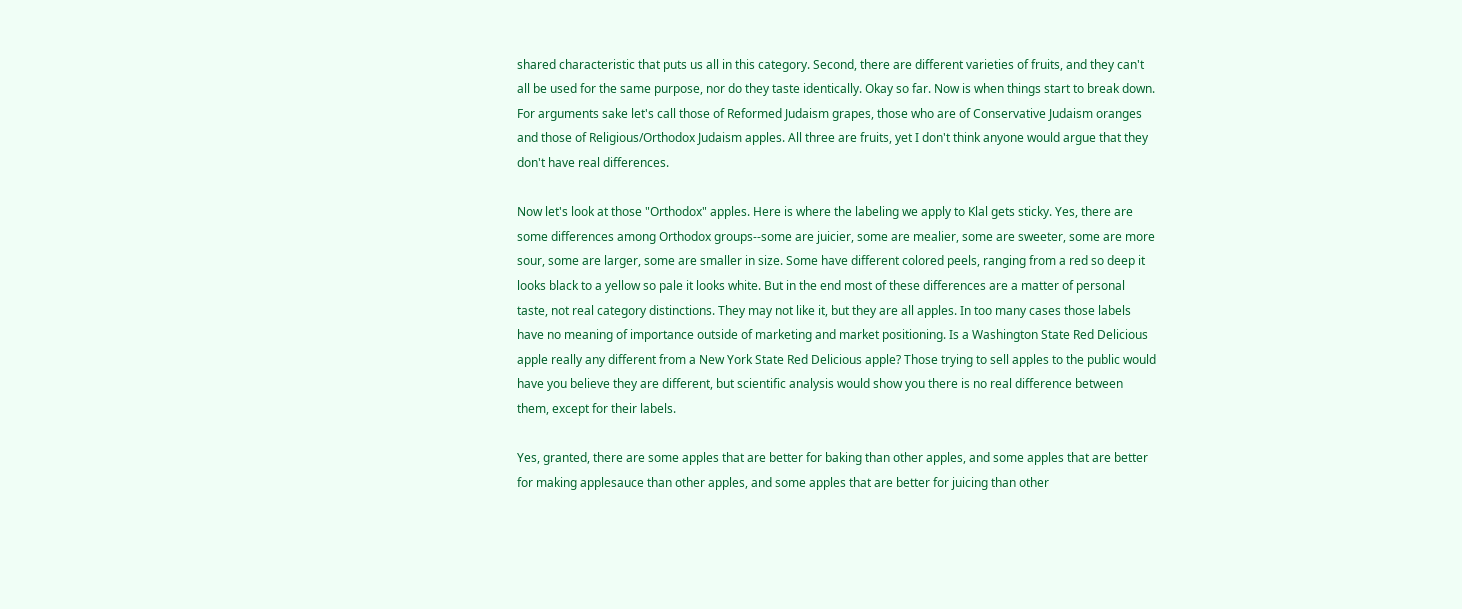shared characteristic that puts us all in this category. Second, there are different varieties of fruits, and they can't all be used for the same purpose, nor do they taste identically. Okay so far. Now is when things start to break down. For arguments sake let's call those of Reformed Judaism grapes, those who are of Conservative Judaism oranges and those of Religious/Orthodox Judaism apples. All three are fruits, yet I don't think anyone would argue that they don't have real differences.

Now let's look at those "Orthodox" apples. Here is where the labeling we apply to Klal gets sticky. Yes, there are some differences among Orthodox groups--some are juicier, some are mealier, some are sweeter, some are more sour, some are larger, some are smaller in size. Some have different colored peels, ranging from a red so deep it looks black to a yellow so pale it looks white. But in the end most of these differences are a matter of personal taste, not real category distinctions. They may not like it, but they are all apples. In too many cases those labels have no meaning of importance outside of marketing and market positioning. Is a Washington State Red Delicious apple really any different from a New York State Red Delicious apple? Those trying to sell apples to the public would have you believe they are different, but scientific analysis would show you there is no real difference between them, except for their labels.

Yes, granted, there are some apples that are better for baking than other apples, and some apples that are better for making applesauce than other apples, and some apples that are better for juicing than other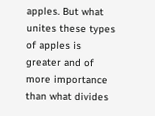apples. But what unites these types of apples is greater and of more importance than what divides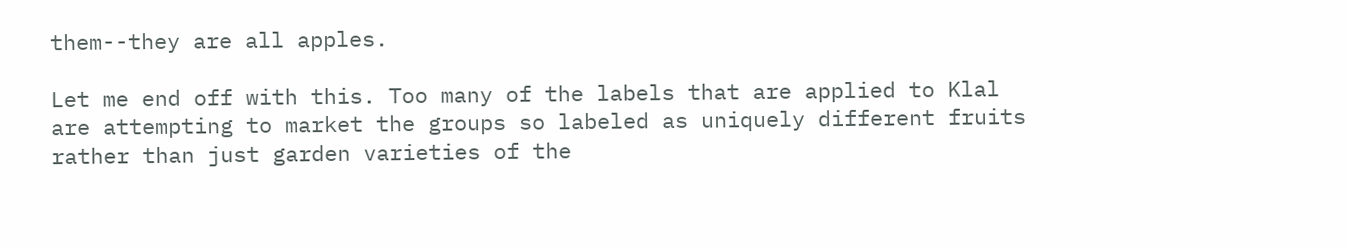them--they are all apples.

Let me end off with this. Too many of the labels that are applied to Klal are attempting to market the groups so labeled as uniquely different fruits rather than just garden varieties of the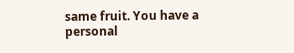same fruit. You have a personal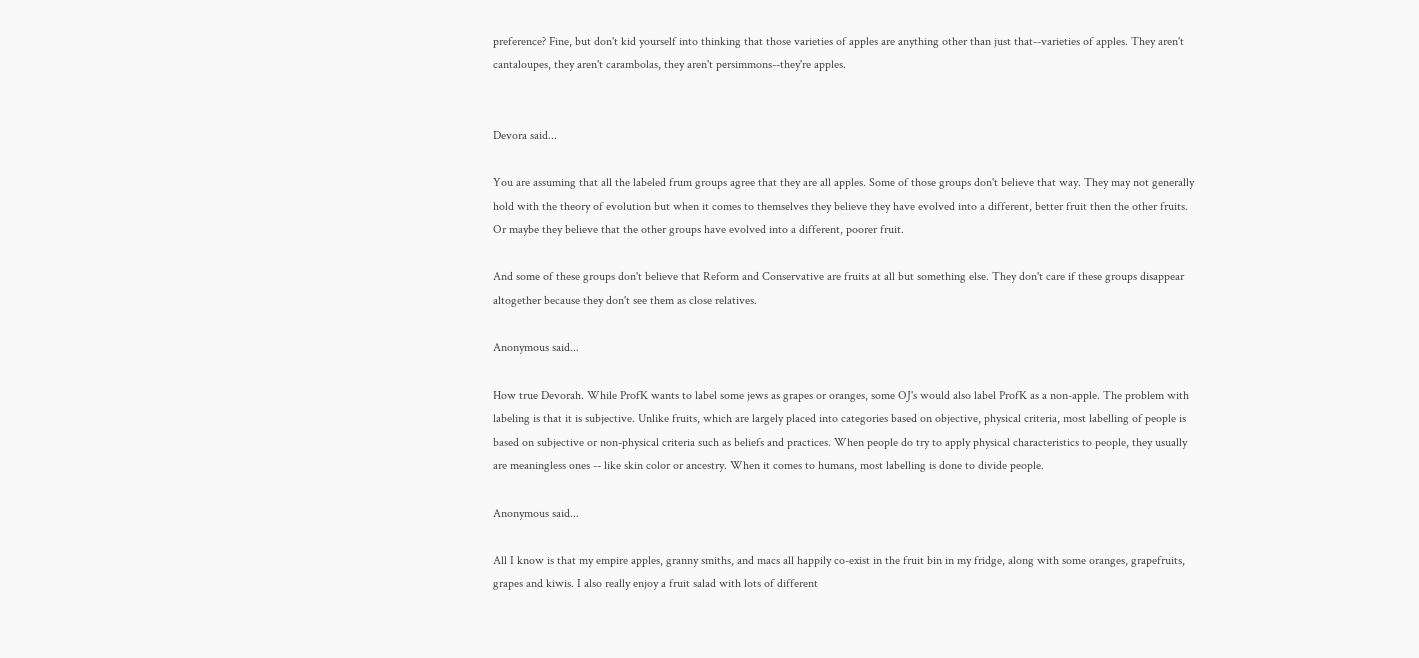preference? Fine, but don't kid yourself into thinking that those varieties of apples are anything other than just that--varieties of apples. They aren't cantaloupes, they aren't carambolas, they aren't persimmons--they're apples.


Devora said...

You are assuming that all the labeled frum groups agree that they are all apples. Some of those groups don't believe that way. They may not generally hold with the theory of evolution but when it comes to themselves they believe they have evolved into a different, better fruit then the other fruits. Or maybe they believe that the other groups have evolved into a different, poorer fruit.

And some of these groups don't believe that Reform and Conservative are fruits at all but something else. They don't care if these groups disappear altogether because they don't see them as close relatives.

Anonymous said...

How true Devorah. While ProfK wants to label some jews as grapes or oranges, some OJ's would also label ProfK as a non-apple. The problem with labeling is that it is subjective. Unlike fruits, which are largely placed into categories based on objective, physical criteria, most labelling of people is based on subjective or non-physical criteria such as beliefs and practices. When people do try to apply physical characteristics to people, they usually are meaningless ones -- like skin color or ancestry. When it comes to humans, most labelling is done to divide people.

Anonymous said...

All I know is that my empire apples, granny smiths, and macs all happily co-exist in the fruit bin in my fridge, along with some oranges, grapefruits, grapes and kiwis. I also really enjoy a fruit salad with lots of different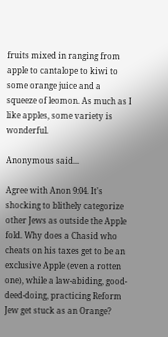fruits mixed in ranging from apple to cantalope to kiwi to some orange juice and a squeeze of leomon. As much as I like apples, some variety is wonderful.

Anonymous said...

Agree with Anon 9:04. It's shocking to blithely categorize other Jews as outside the Apple fold. Why does a Chasid who cheats on his taxes get to be an exclusive Apple (even a rotten one), while a law-abiding, good-deed-doing, practicing Reform Jew get stuck as an Orange?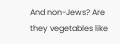And non-Jews? Are they vegetables like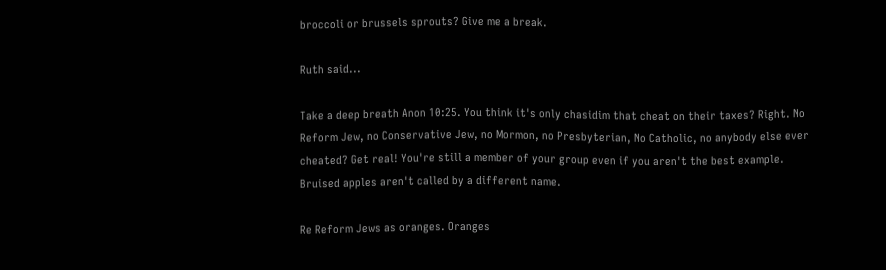broccoli or brussels sprouts? Give me a break.

Ruth said...

Take a deep breath Anon 10:25. You think it's only chasidim that cheat on their taxes? Right. No Reform Jew, no Conservative Jew, no Mormon, no Presbyterian, No Catholic, no anybody else ever cheated? Get real! You're still a member of your group even if you aren't the best example. Bruised apples aren't called by a different name.

Re Reform Jews as oranges. Oranges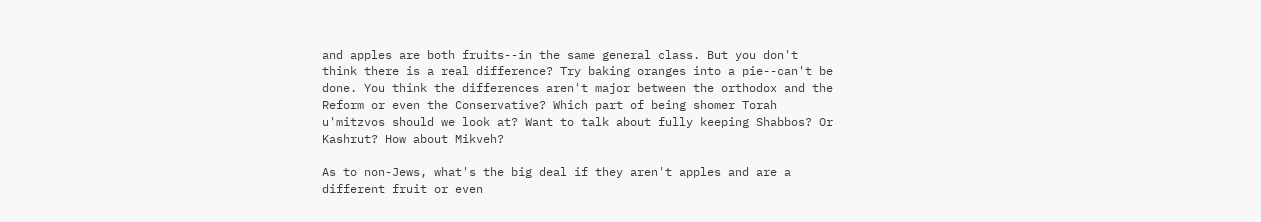and apples are both fruits--in the same general class. But you don't think there is a real difference? Try baking oranges into a pie--can't be done. You think the differences aren't major between the orthodox and the Reform or even the Conservative? Which part of being shomer Torah u'mitzvos should we look at? Want to talk about fully keeping Shabbos? Or Kashrut? How about Mikveh?

As to non-Jews, what's the big deal if they aren't apples and are a different fruit or even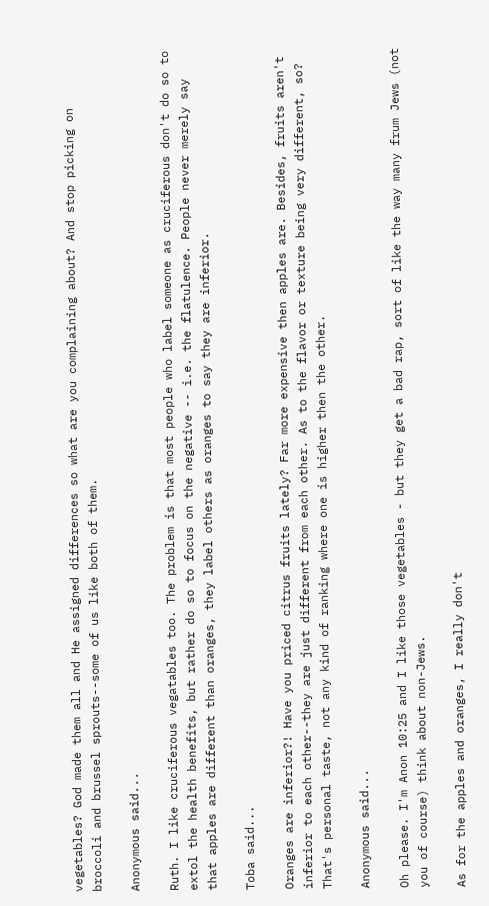vegetables? God made them all and He assigned differences so what are you complaining about? And stop picking on broccoli and brussel sprouts--some of us like both of them.

Anonymous said...

Ruth. I like cruciferous vegatables too. The problem is that most people who label someone as cruciferous don't do so to extol the health benefits, but rather do so to focus on the negative -- i.e. the flatulence. People never merely say that apples are different than oranges, they label others as oranges to say they are inferior.

Toba said...

Oranges are inferior?! Have you priced citrus fruits lately? Far more expensive then apples are. Besides, fruits aren't inferior to each other--they are just different from each other. As to the flavor or texture being very different, so? That's personal taste, not any kind of ranking where one is higher then the other.

Anonymous said...

Oh please. I'm Anon 10:25 and I like those vegetables - but they get a bad rap, sort of like the way many frum Jews (not you of course) think about non-Jews.

As for the apples and oranges, I really don't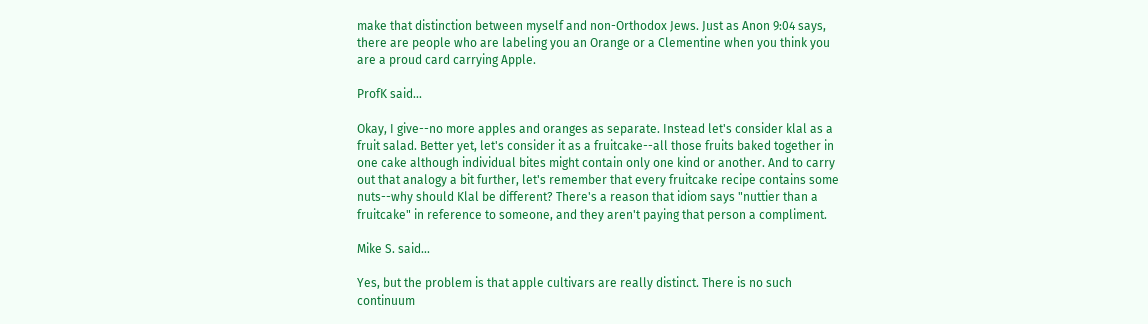make that distinction between myself and non-Orthodox Jews. Just as Anon 9:04 says, there are people who are labeling you an Orange or a Clementine when you think you are a proud card carrying Apple.

ProfK said...

Okay, I give--no more apples and oranges as separate. Instead let's consider klal as a fruit salad. Better yet, let's consider it as a fruitcake--all those fruits baked together in one cake although individual bites might contain only one kind or another. And to carry out that analogy a bit further, let's remember that every fruitcake recipe contains some nuts--why should Klal be different? There's a reason that idiom says "nuttier than a fruitcake" in reference to someone, and they aren't paying that person a compliment.

Mike S. said...

Yes, but the problem is that apple cultivars are really distinct. There is no such continuum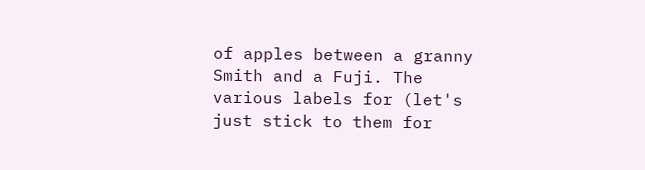of apples between a granny Smith and a Fuji. The various labels for (let's just stick to them for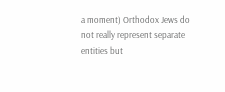a moment) Orthodox Jews do not really represent separate entities but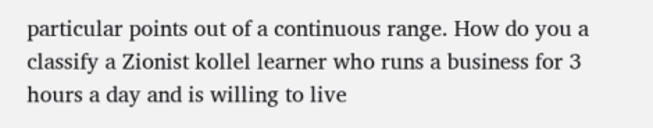particular points out of a continuous range. How do you a classify a Zionist kollel learner who runs a business for 3 hours a day and is willing to live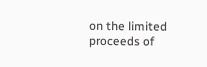on the limited proceeds of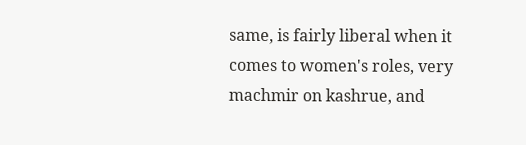same, is fairly liberal when it comes to women's roles, very machmir on kashrue, and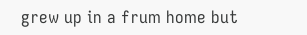grew up in a frum home but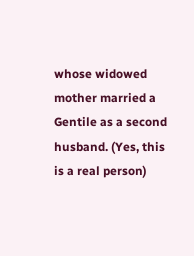whose widowed mother married a Gentile as a second husband. (Yes, this is a real person)